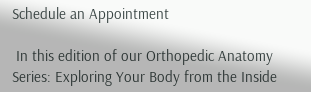Schedule an Appointment

 In this edition of our Orthopedic Anatomy Series: Exploring Your Body from the Inside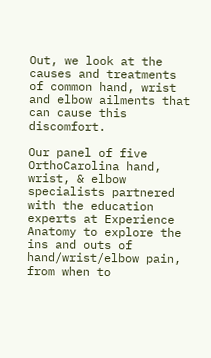Out, we look at the causes and treatments of common hand, wrist and elbow ailments that can cause this discomfort.

Our panel of five OrthoCarolina hand, wrist, & elbow specialists partnered with the education experts at Experience Anatomy to explore the ins and outs of hand/wrist/elbow pain, from when to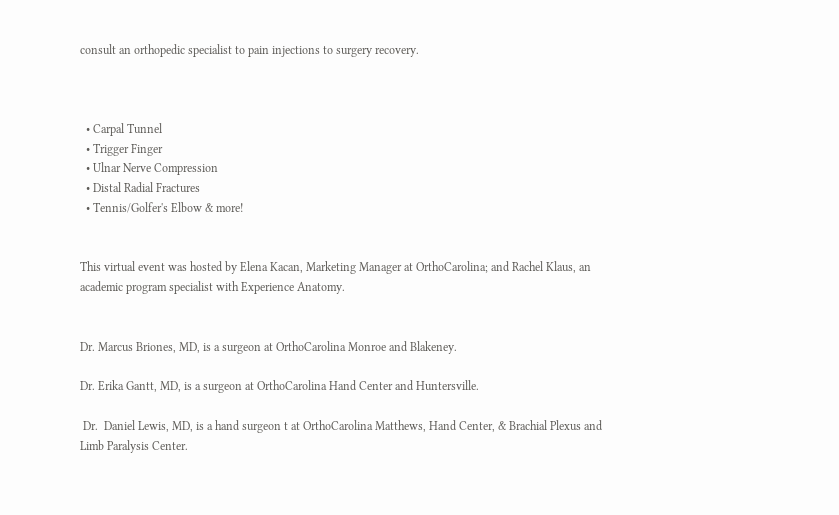consult an orthopedic specialist to pain injections to surgery recovery.



  • Carpal Tunnel
  • Trigger Finger
  • Ulnar Nerve Compression
  • Distal Radial Fractures
  • Tennis/Golfer's Elbow & more!


This virtual event was hosted by Elena Kacan, Marketing Manager at OrthoCarolina; and Rachel Klaus, an academic program specialist with Experience Anatomy.


Dr. Marcus Briones, MD, is a surgeon at OrthoCarolina Monroe and Blakeney.

Dr. Erika Gantt, MD, is a surgeon at OrthoCarolina Hand Center and Huntersville.

 Dr.  Daniel Lewis, MD, is a hand surgeon t at OrthoCarolina Matthews, Hand Center, & Brachial Plexus and Limb Paralysis Center.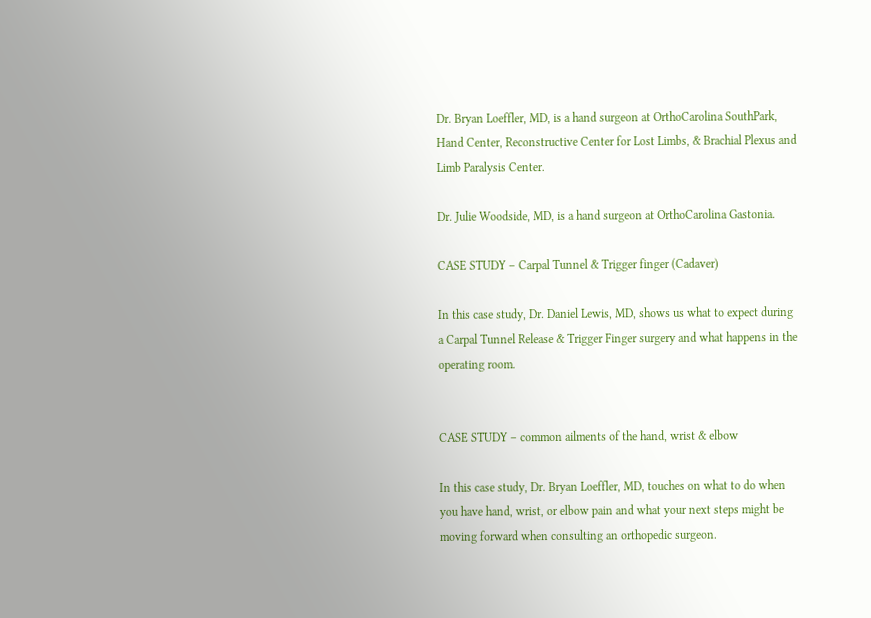Dr. Bryan Loeffler, MD, is a hand surgeon at OrthoCarolina SouthPark, Hand Center, Reconstructive Center for Lost Limbs, & Brachial Plexus and Limb Paralysis Center.

Dr. Julie Woodside, MD, is a hand surgeon at OrthoCarolina Gastonia.

CASE STUDY – Carpal Tunnel & Trigger finger (Cadaver)

In this case study, Dr. Daniel Lewis, MD, shows us what to expect during a Carpal Tunnel Release & Trigger Finger surgery and what happens in the operating room.


CASE STUDY – common ailments of the hand, wrist & elbow

In this case study, Dr. Bryan Loeffler, MD, touches on what to do when you have hand, wrist, or elbow pain and what your next steps might be moving forward when consulting an orthopedic surgeon.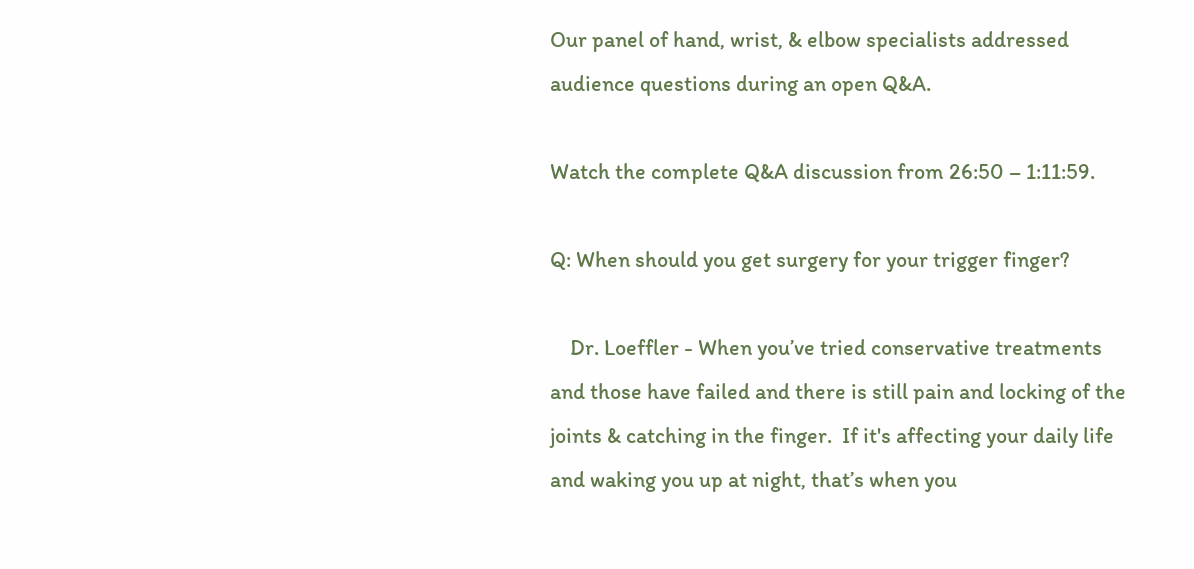Our panel of hand, wrist, & elbow specialists addressed audience questions during an open Q&A.

Watch the complete Q&A discussion from 26:50 – 1:11:59.

Q: When should you get surgery for your trigger finger?

    Dr. Loeffler - When you’ve tried conservative treatments and those have failed and there is still pain and locking of the joints & catching in the finger.  If it's affecting your daily life and waking you up at night, that’s when you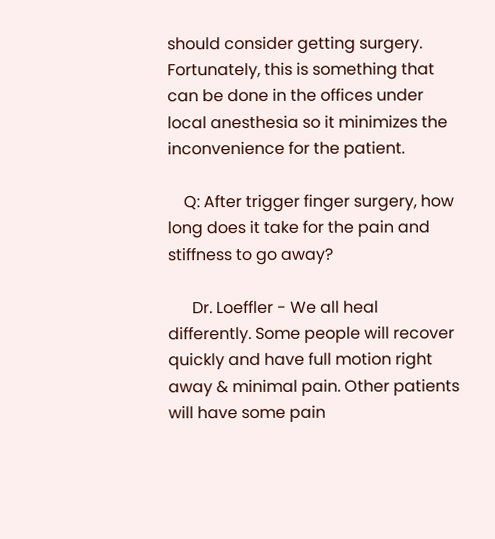should consider getting surgery. Fortunately, this is something that can be done in the offices under local anesthesia so it minimizes the inconvenience for the patient.

    Q: After trigger finger surgery, how long does it take for the pain and stiffness to go away?

      Dr. Loeffler - We all heal differently. Some people will recover quickly and have full motion right away & minimal pain. Other patients will have some pain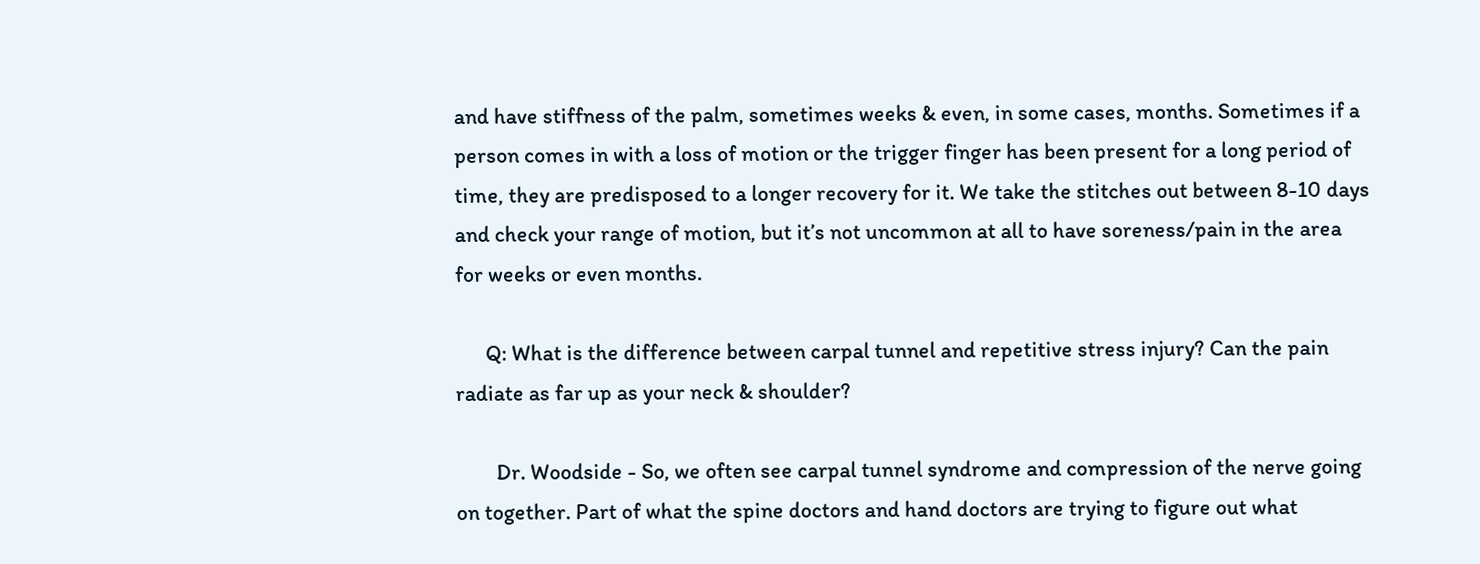and have stiffness of the palm, sometimes weeks & even, in some cases, months. Sometimes if a person comes in with a loss of motion or the trigger finger has been present for a long period of time, they are predisposed to a longer recovery for it. We take the stitches out between 8-10 days and check your range of motion, but it’s not uncommon at all to have soreness/pain in the area for weeks or even months.

      Q: What is the difference between carpal tunnel and repetitive stress injury? Can the pain radiate as far up as your neck & shoulder?

        Dr. Woodside - So, we often see carpal tunnel syndrome and compression of the nerve going on together. Part of what the spine doctors and hand doctors are trying to figure out what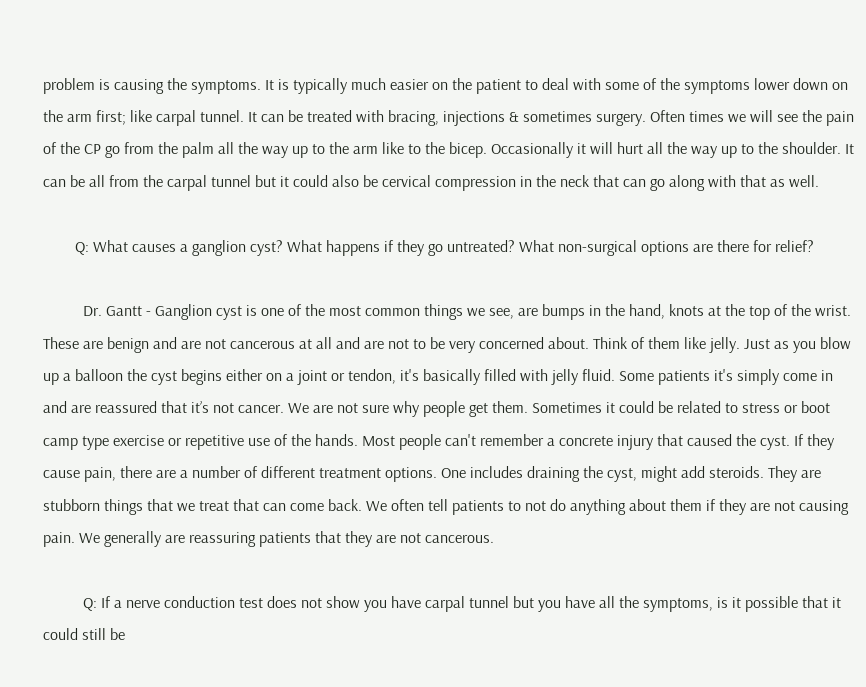problem is causing the symptoms. It is typically much easier on the patient to deal with some of the symptoms lower down on the arm first; like carpal tunnel. It can be treated with bracing, injections & sometimes surgery. Often times we will see the pain of the CP go from the palm all the way up to the arm like to the bicep. Occasionally it will hurt all the way up to the shoulder. It can be all from the carpal tunnel but it could also be cervical compression in the neck that can go along with that as well.

        Q: What causes a ganglion cyst? What happens if they go untreated? What non-surgical options are there for relief?

          Dr. Gantt - Ganglion cyst is one of the most common things we see, are bumps in the hand, knots at the top of the wrist. These are benign and are not cancerous at all and are not to be very concerned about. Think of them like jelly. Just as you blow up a balloon the cyst begins either on a joint or tendon, it's basically filled with jelly fluid. Some patients it's simply come in and are reassured that it’s not cancer. We are not sure why people get them. Sometimes it could be related to stress or boot camp type exercise or repetitive use of the hands. Most people can't remember a concrete injury that caused the cyst. If they cause pain, there are a number of different treatment options. One includes draining the cyst, might add steroids. They are stubborn things that we treat that can come back. We often tell patients to not do anything about them if they are not causing pain. We generally are reassuring patients that they are not cancerous.

          Q: If a nerve conduction test does not show you have carpal tunnel but you have all the symptoms, is it possible that it could still be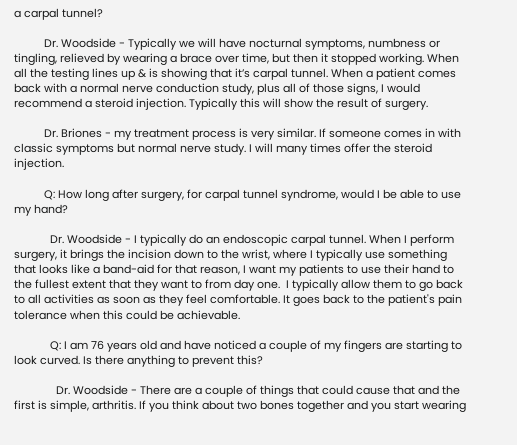a carpal tunnel?

          Dr. Woodside - Typically we will have nocturnal symptoms, numbness or tingling, relieved by wearing a brace over time, but then it stopped working. When all the testing lines up & is showing that it’s carpal tunnel. When a patient comes back with a normal nerve conduction study, plus all of those signs, I would recommend a steroid injection. Typically this will show the result of surgery.

          Dr. Briones - my treatment process is very similar. If someone comes in with classic symptoms but normal nerve study. I will many times offer the steroid injection.

          Q: How long after surgery, for carpal tunnel syndrome, would I be able to use my hand?

            Dr. Woodside - I typically do an endoscopic carpal tunnel. When I perform surgery, it brings the incision down to the wrist, where I typically use something that looks like a band-aid for that reason, I want my patients to use their hand to the fullest extent that they want to from day one.  I typically allow them to go back to all activities as soon as they feel comfortable. It goes back to the patient's pain tolerance when this could be achievable.

            Q: I am 76 years old and have noticed a couple of my fingers are starting to look curved. Is there anything to prevent this?

              Dr. Woodside - There are a couple of things that could cause that and the first is simple, arthritis. If you think about two bones together and you start wearing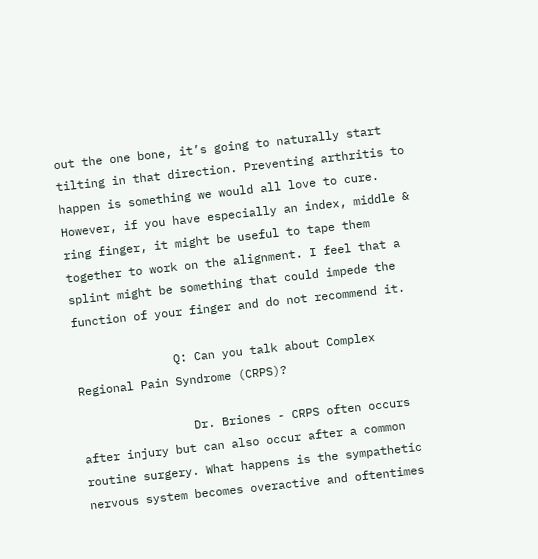out the one bone, it’s going to naturally start tilting in that direction. Preventing arthritis to happen is something we would all love to cure. However, if you have especially an index, middle & ring finger, it might be useful to tape them together to work on the alignment. I feel that a splint might be something that could impede the function of your finger and do not recommend it.

              Q: Can you talk about Complex Regional Pain Syndrome (CRPS)?

                Dr. Briones - CRPS often occurs after injury but can also occur after a common routine surgery. What happens is the sympathetic nervous system becomes overactive and oftentimes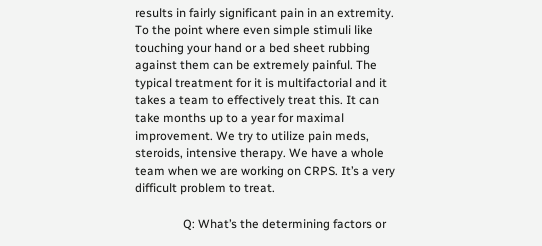results in fairly significant pain in an extremity. To the point where even simple stimuli like touching your hand or a bed sheet rubbing against them can be extremely painful. The typical treatment for it is multifactorial and it takes a team to effectively treat this. It can take months up to a year for maximal improvement. We try to utilize pain meds, steroids, intensive therapy. We have a whole team when we are working on CRPS. It’s a very difficult problem to treat.

                Q: What’s the determining factors or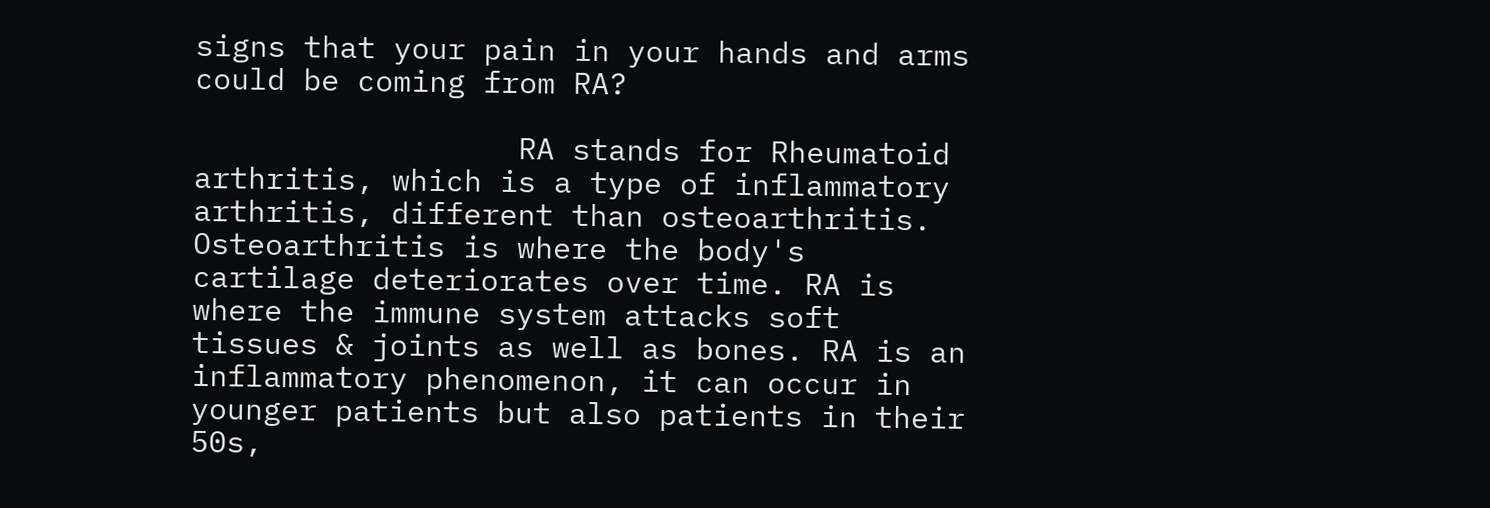signs that your pain in your hands and arms could be coming from RA?

                  RA stands for Rheumatoid arthritis, which is a type of inflammatory arthritis, different than osteoarthritis. Osteoarthritis is where the body's cartilage deteriorates over time. RA is where the immune system attacks soft tissues & joints as well as bones. RA is an inflammatory phenomenon, it can occur in younger patients but also patients in their 50s,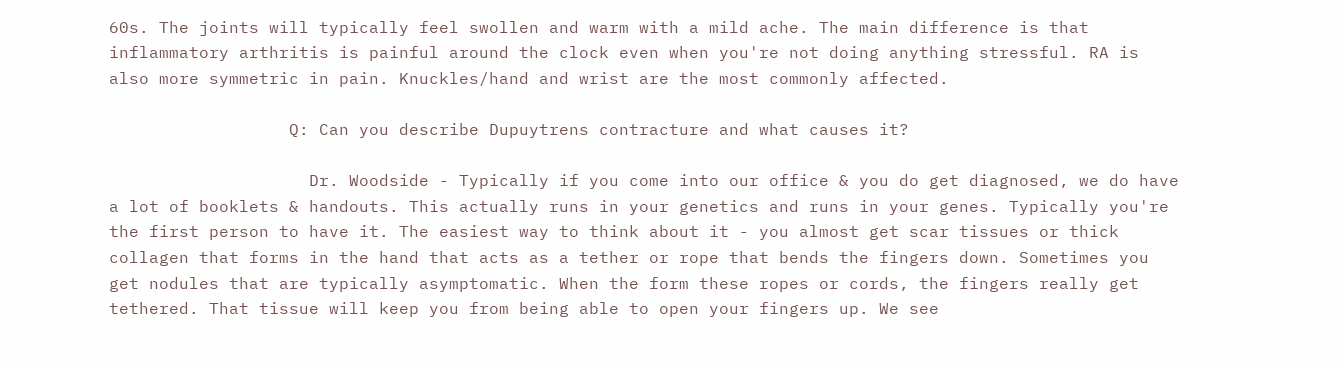60s. The joints will typically feel swollen and warm with a mild ache. The main difference is that inflammatory arthritis is painful around the clock even when you're not doing anything stressful. RA is also more symmetric in pain. Knuckles/hand and wrist are the most commonly affected.

                  Q: Can you describe Dupuytrens contracture and what causes it?

                    Dr. Woodside - Typically if you come into our office & you do get diagnosed, we do have a lot of booklets & handouts. This actually runs in your genetics and runs in your genes. Typically you're the first person to have it. The easiest way to think about it - you almost get scar tissues or thick collagen that forms in the hand that acts as a tether or rope that bends the fingers down. Sometimes you get nodules that are typically asymptomatic. When the form these ropes or cords, the fingers really get tethered. That tissue will keep you from being able to open your fingers up. We see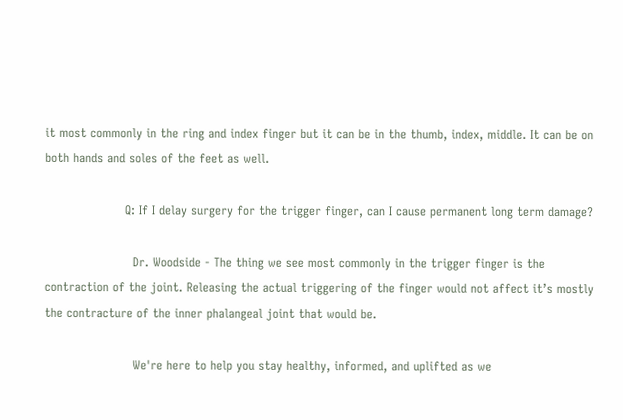it most commonly in the ring and index finger but it can be in the thumb, index, middle. It can be on both hands and soles of the feet as well.

                    Q: If I delay surgery for the trigger finger, can I cause permanent long term damage?

                      Dr. Woodside - The thing we see most commonly in the trigger finger is the contraction of the joint. Releasing the actual triggering of the finger would not affect it’s mostly the contracture of the inner phalangeal joint that would be.

                      We're here to help you stay healthy, informed, and uplifted as we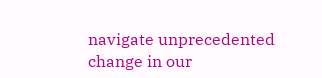navigate unprecedented change in our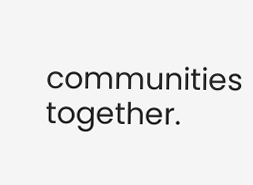communities together.